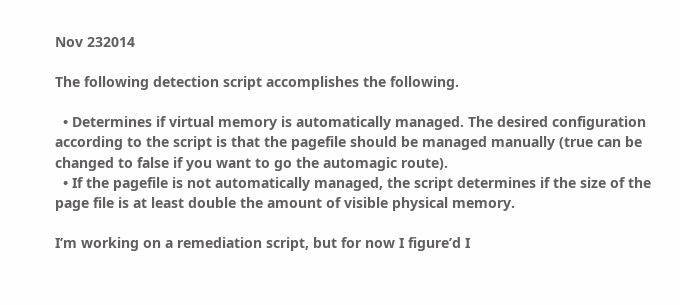Nov 232014

The following detection script accomplishes the following.

  • Determines if virtual memory is automatically managed. The desired configuration according to the script is that the pagefile should be managed manually (true can be changed to false if you want to go the automagic route).
  • If the pagefile is not automatically managed, the script determines if the size of the page file is at least double the amount of visible physical memory.

I’m working on a remediation script, but for now I figure’d I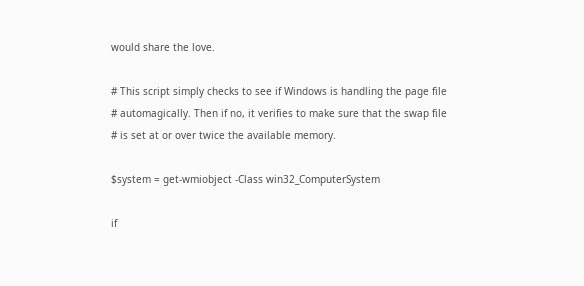would share the love.

# This script simply checks to see if Windows is handling the page file
# automagically. Then if no, it verifies to make sure that the swap file
# is set at or over twice the available memory.

$system = get-wmiobject -Class win32_ComputerSystem

if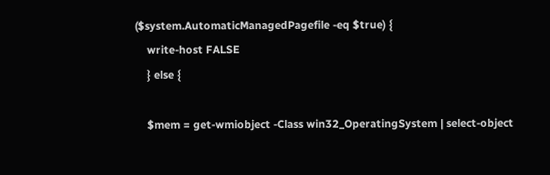($system.AutomaticManagedPagefile -eq $true) {
    write-host FALSE
    } else {

    $mem = get-wmiobject -Class win32_OperatingSystem | select-object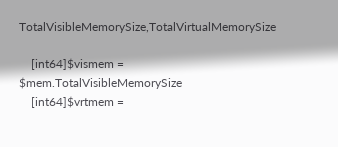TotalVisibleMemorySize,TotalVirtualMemorySize

    [int64]$vismem = $mem.TotalVisibleMemorySize
    [int64]$vrtmem =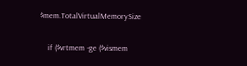$mem.TotalVirtualMemorySize

    if ($vrtmem -ge ($vismem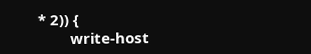* 2)) {
        write-host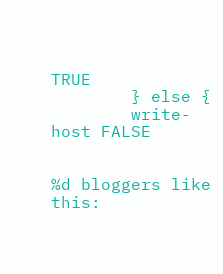TRUE
        } else {
        write-host FALSE


%d bloggers like this: